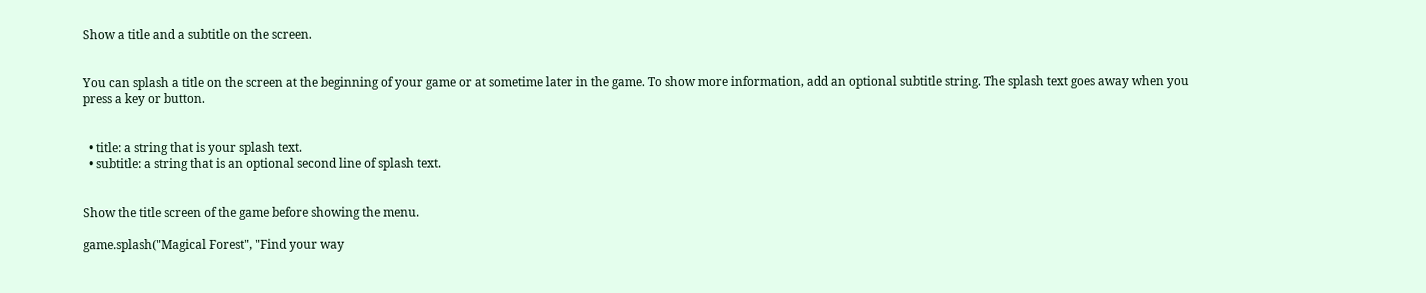Show a title and a subtitle on the screen.


You can splash a title on the screen at the beginning of your game or at sometime later in the game. To show more information, add an optional subtitle string. The splash text goes away when you press a key or button.


  • title: a string that is your splash text.
  • subtitle: a string that is an optional second line of splash text.


Show the title screen of the game before showing the menu.

game.splash("Magical Forest", "Find your way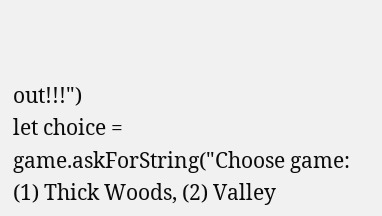out!!!")
let choice = game.askForString("Choose game: (1) Thick Woods, (2) Valley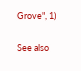Grove", 1)

See also